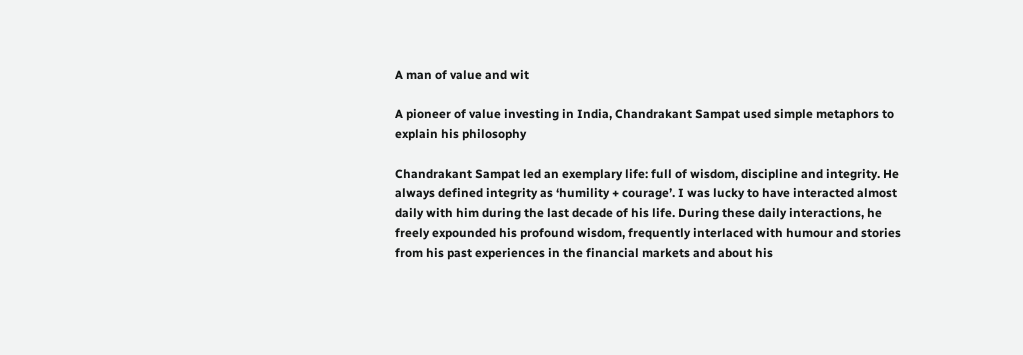A man of value and wit

A pioneer of value investing in India, Chandrakant Sampat used simple metaphors to explain his philosophy

Chandrakant Sampat led an exemplary life: full of wisdom, discipline and integrity. He always defined integrity as ‘humility + courage’. I was lucky to have interacted almost daily with him during the last decade of his life. During these daily interactions, he freely expounded his profound wisdom, frequently interlaced with humour and stories from his past experiences in the financial markets and about his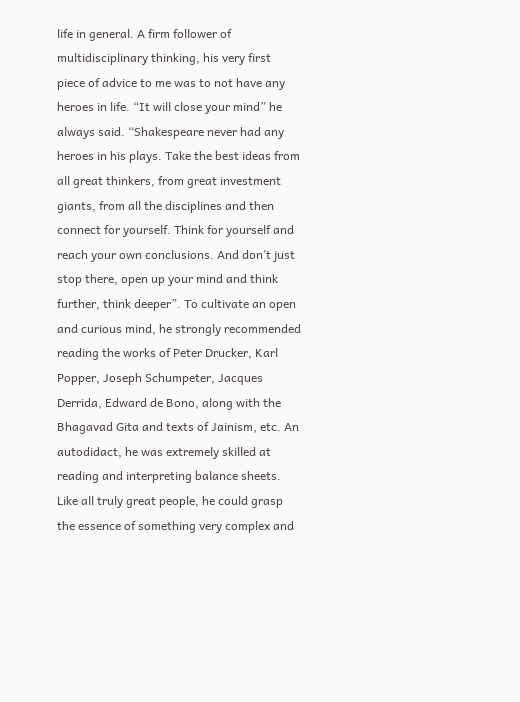life in general. A firm follower of multidisciplinary thinking, his very first piece of advice to me was to not have any heroes in life. “It will close your mind” he always said. “Shakespeare never had any heroes in his plays. Take the best ideas from all great thinkers, from great investment giants, from all the disciplines and then connect for yourself. Think for yourself and reach your own conclusions. And don’t just stop there, open up your mind and think further, think deeper”. To cultivate an open and curious mind, he strongly recommended reading the works of Peter Drucker, Karl Popper, Joseph Schumpeter, Jacques Derrida, Edward de Bono, along with the Bhagavad Gita and texts of Jainism, etc. An autodidact, he was extremely skilled at reading and interpreting balance sheets. Like all truly great people, he could grasp the essence of something very complex and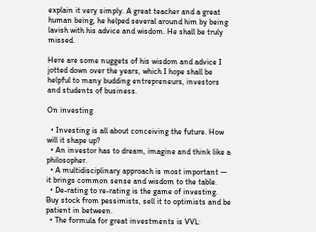explain it very simply. A great teacher and a great human being, he helped several around him by being lavish with his advice and wisdom. He shall be truly missed.

Here are some nuggets of his wisdom and advice I jotted down over the years, which I hope shall be helpful to many budding entrepreneurs, investors and students of business.

On investing

  • Investing is all about conceiving the future. How will it shape up?
  • An investor has to dream, imagine and think like a philosopher.
  • A multidisciplinary approach is most important — it brings common sense and wisdom to the table.
  • De-rating to re-rating is the game of investing. Buy stock from pessimists, sell it to optimists and be patient in between.
  • The formula for great investments is VVL: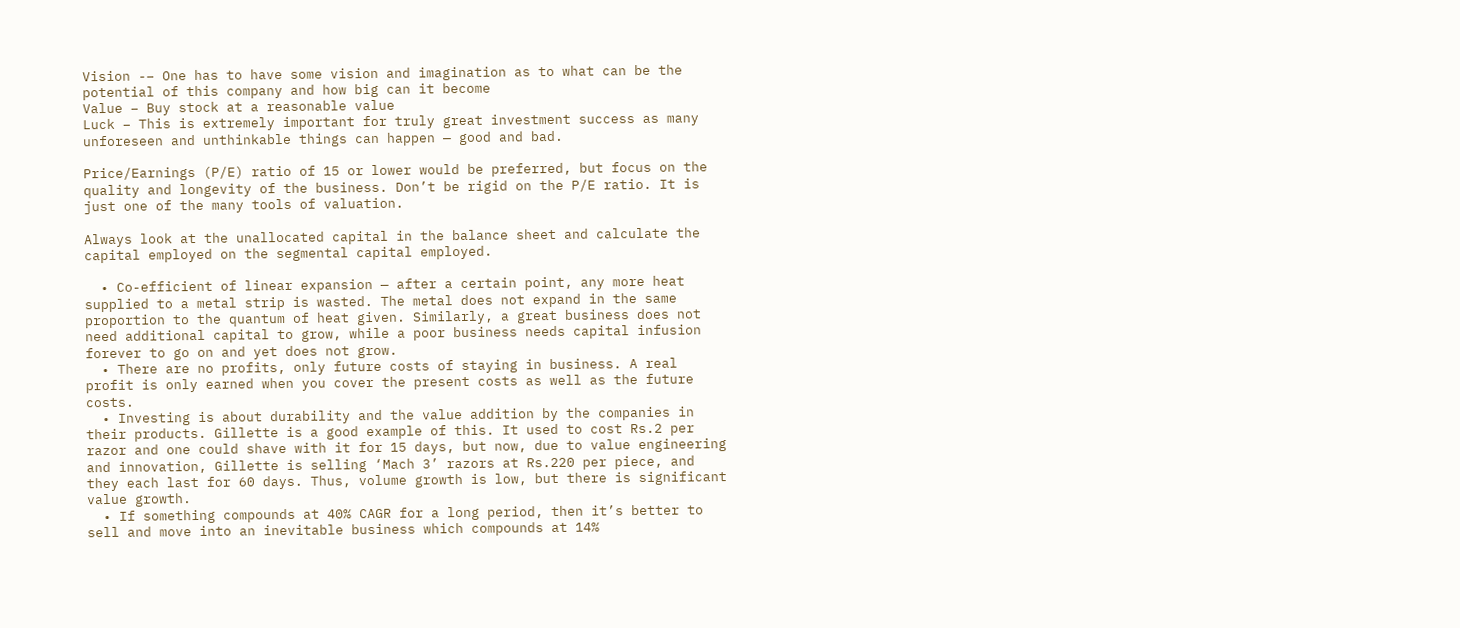Vision -– One has to have some vision and imagination as to what can be the potential of this company and how big can it become
Value – Buy stock at a reasonable value
Luck – This is extremely important for truly great investment success as many unforeseen and unthinkable things can happen — good and bad.

Price/Earnings (P/E) ratio of 15 or lower would be preferred, but focus on the quality and longevity of the business. Don’t be rigid on the P/E ratio. It is just one of the many tools of valuation.

Always look at the unallocated capital in the balance sheet and calculate the capital employed on the segmental capital employed.

  • Co-efficient of linear expansion — after a certain point, any more heat supplied to a metal strip is wasted. The metal does not expand in the same proportion to the quantum of heat given. Similarly, a great business does not need additional capital to grow, while a poor business needs capital infusion forever to go on and yet does not grow.
  • There are no profits, only future costs of staying in business. A real profit is only earned when you cover the present costs as well as the future costs.
  • Investing is about durability and the value addition by the companies in their products. Gillette is a good example of this. It used to cost Rs.2 per razor and one could shave with it for 15 days, but now, due to value engineering and innovation, Gillette is selling ‘Mach 3’ razors at Rs.220 per piece, and they each last for 60 days. Thus, volume growth is low, but there is significant value growth.
  • If something compounds at 40% CAGR for a long period, then it’s better to sell and move into an inevitable business which compounds at 14%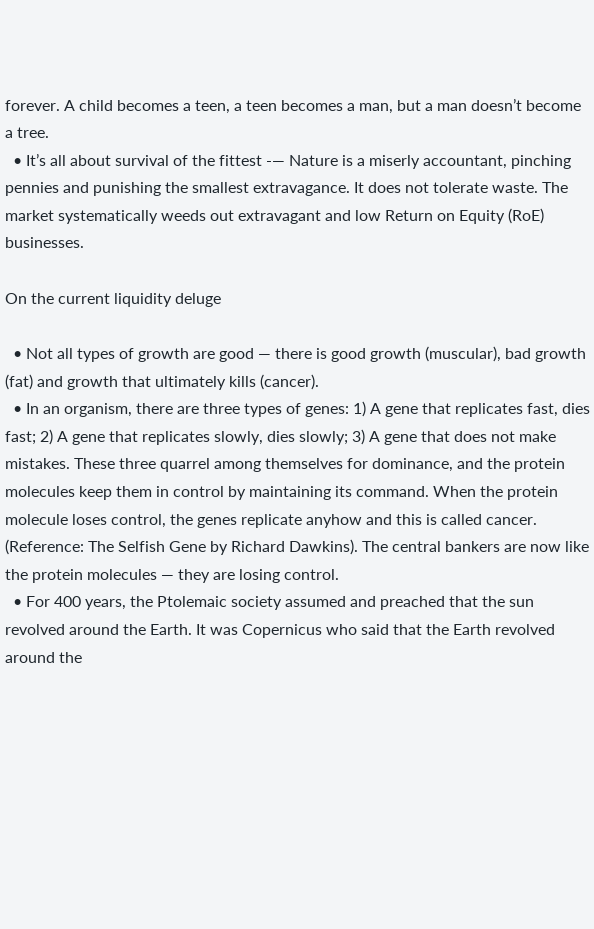forever. A child becomes a teen, a teen becomes a man, but a man doesn’t become a tree.
  • It’s all about survival of the fittest -— Nature is a miserly accountant, pinching pennies and punishing the smallest extravagance. It does not tolerate waste. The market systematically weeds out extravagant and low Return on Equity (RoE) businesses.

On the current liquidity deluge

  • Not all types of growth are good — there is good growth (muscular), bad growth (fat) and growth that ultimately kills (cancer).
  • In an organism, there are three types of genes: 1) A gene that replicates fast, dies fast; 2) A gene that replicates slowly, dies slowly; 3) A gene that does not make mistakes. These three quarrel among themselves for dominance, and the protein molecules keep them in control by maintaining its command. When the protein molecule loses control, the genes replicate anyhow and this is called cancer. (Reference: The Selfish Gene by Richard Dawkins). The central bankers are now like the protein molecules — they are losing control.
  • For 400 years, the Ptolemaic society assumed and preached that the sun revolved around the Earth. It was Copernicus who said that the Earth revolved around the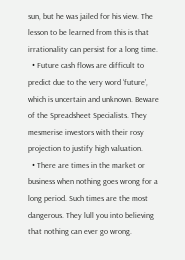sun, but he was jailed for his view. The lesson to be learned from this is that irrationality can persist for a long time.
  • Future cash flows are difficult to predict due to the very word ‘future’, which is uncertain and unknown. Beware of the Spreadsheet Specialists. They mesmerise investors with their rosy projection to justify high valuation.
  • There are times in the market or business when nothing goes wrong for a long period. Such times are the most dangerous. They lull you into believing that nothing can ever go wrong.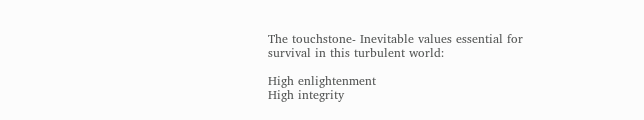The touchstone- Inevitable values essential for survival in this turbulent world:

High enlightenment
High integrity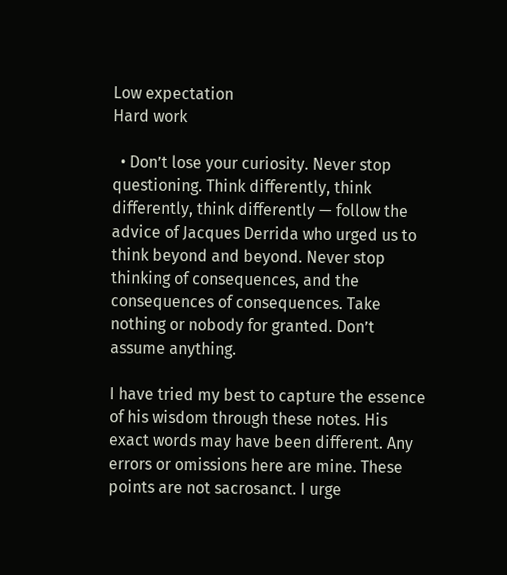Low expectation
Hard work

  • Don’t lose your curiosity. Never stop questioning. Think differently, think differently, think differently — follow the advice of Jacques Derrida who urged us to think beyond and beyond. Never stop thinking of consequences, and the consequences of consequences. Take nothing or nobody for granted. Don’t assume anything.

I have tried my best to capture the essence of his wisdom through these notes. His exact words may have been different. Any errors or omissions here are mine. These points are not sacrosanct. I urge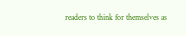readers to think for themselves as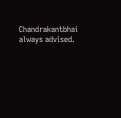Chandrakantbhai always advised.